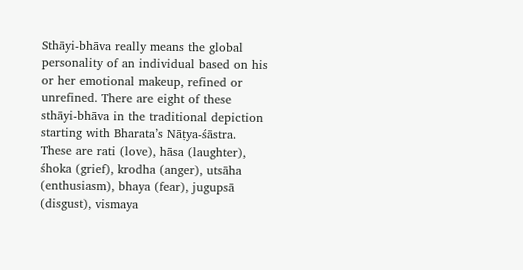Sthāyi-bhāva really means the global personality of an individual based on his or her emotional makeup, refined or unrefined. There are eight of these sthāyi-bhāva in the traditional depiction starting with Bharata’s Nāṭya-śāstra. These are rati (love), hāsa (laughter), śhoka (grief), krodha (anger), utsāha (enthusiasm), bhaya (fear), jugupsā (disgust), vismaya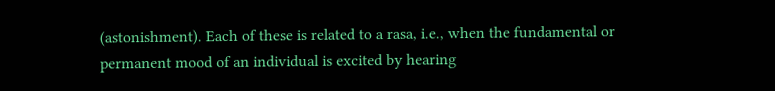(astonishment). Each of these is related to a rasa, i.e., when the fundamental or permanent mood of an individual is excited by hearing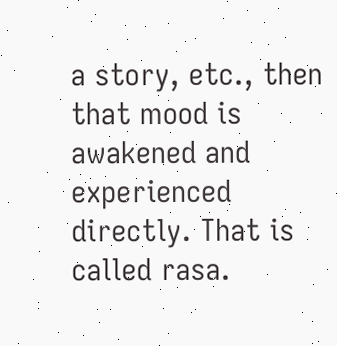a story, etc., then that mood is awakened and experienced directly. That is called rasa.